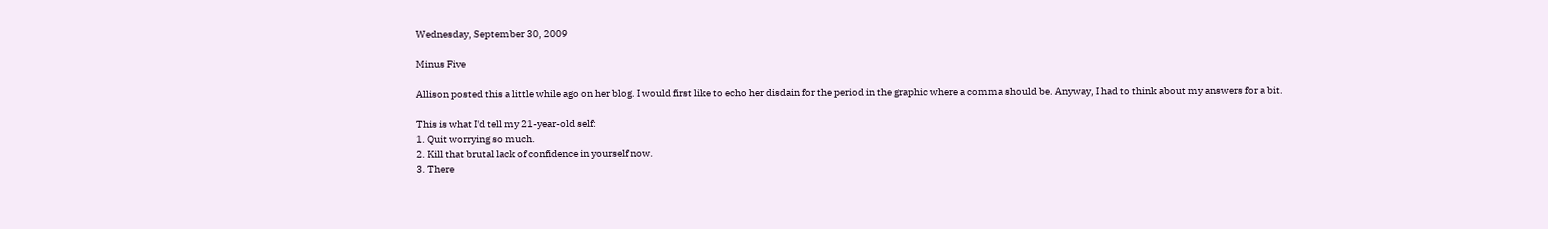Wednesday, September 30, 2009

Minus Five

Allison posted this a little while ago on her blog. I would first like to echo her disdain for the period in the graphic where a comma should be. Anyway, I had to think about my answers for a bit.

This is what I'd tell my 21-year-old self:
1. Quit worrying so much.
2. Kill that brutal lack of confidence in yourself now.
3. There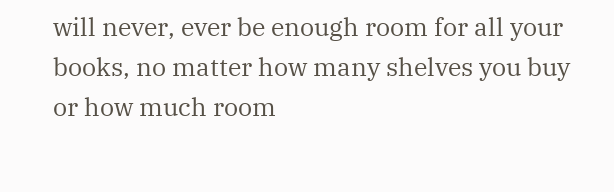will never, ever be enough room for all your books, no matter how many shelves you buy or how much room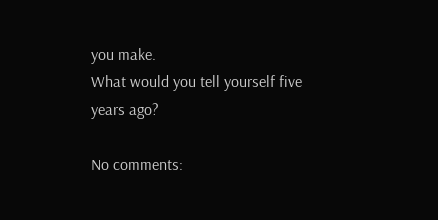you make.
What would you tell yourself five years ago?

No comments: